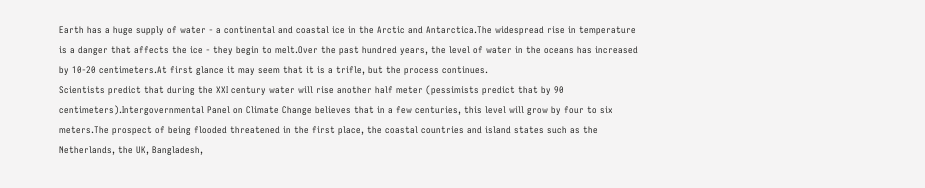Earth has a huge supply of water - a continental and coastal ice in the Arctic and Antarctica.The widespread rise in temperature is a danger that affects the ice - they begin to melt.Over the past hundred years, the level of water in the oceans has increased by 10-20 centimeters.At first glance it may seem that it is a trifle, but the process continues.
Scientists predict that during the XXI century water will rise another half meter (pessimists predict that by 90 centimeters).Intergovernmental Panel on Climate Change believes that in a few centuries, this level will grow by four to six meters.The prospect of being flooded threatened in the first place, the coastal countries and island states such as the Netherlands, the UK, Bangladesh,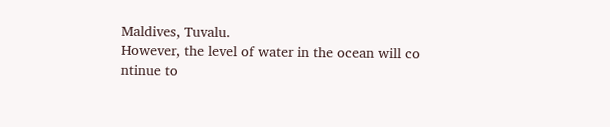Maldives, Tuvalu.
However, the level of water in the ocean will co
ntinue to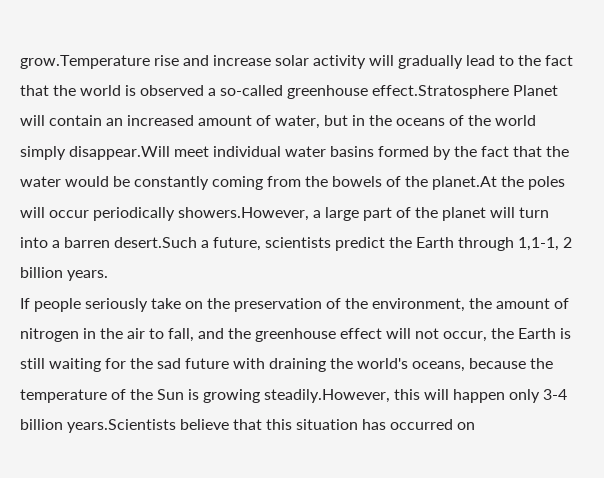grow.Temperature rise and increase solar activity will gradually lead to the fact that the world is observed a so-called greenhouse effect.Stratosphere Planet will contain an increased amount of water, but in the oceans of the world simply disappear.Will meet individual water basins formed by the fact that the water would be constantly coming from the bowels of the planet.At the poles will occur periodically showers.However, a large part of the planet will turn into a barren desert.Such a future, scientists predict the Earth through 1,1-1, 2 billion years.
If people seriously take on the preservation of the environment, the amount of nitrogen in the air to fall, and the greenhouse effect will not occur, the Earth is still waiting for the sad future with draining the world's oceans, because the temperature of the Sun is growing steadily.However, this will happen only 3-4 billion years.Scientists believe that this situation has occurred on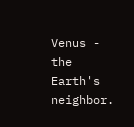Venus - the Earth's neighbor.